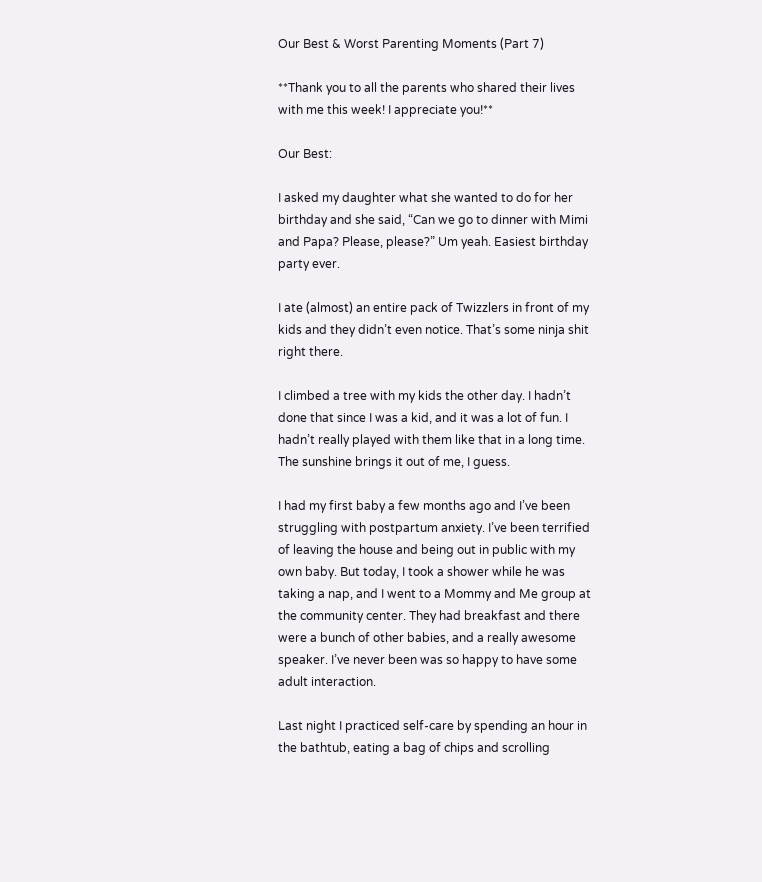Our Best & Worst Parenting Moments (Part 7)

**Thank you to all the parents who shared their lives with me this week! I appreciate you!**

Our Best:

I asked my daughter what she wanted to do for her birthday and she said, “Can we go to dinner with Mimi and Papa? Please, please?” Um yeah. Easiest birthday party ever.

I ate (almost) an entire pack of Twizzlers in front of my kids and they didn’t even notice. That’s some ninja shit right there.

I climbed a tree with my kids the other day. I hadn’t done that since I was a kid, and it was a lot of fun. I hadn’t really played with them like that in a long time. The sunshine brings it out of me, I guess.

I had my first baby a few months ago and I’ve been struggling with postpartum anxiety. I’ve been terrified of leaving the house and being out in public with my own baby. But today, I took a shower while he was taking a nap, and I went to a Mommy and Me group at the community center. They had breakfast and there were a bunch of other babies, and a really awesome speaker. I’ve never been was so happy to have some adult interaction.

Last night I practiced self-care by spending an hour in the bathtub, eating a bag of chips and scrolling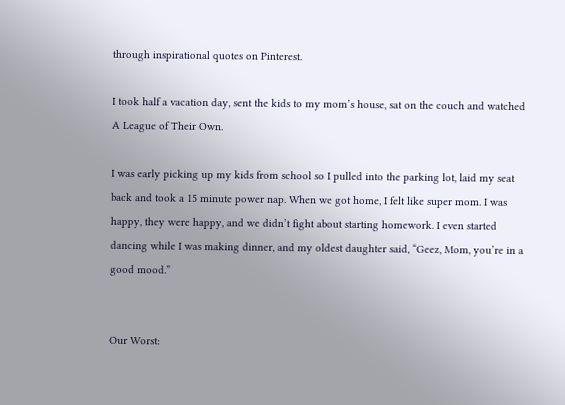through inspirational quotes on Pinterest.

I took half a vacation day, sent the kids to my mom’s house, sat on the couch and watched A League of Their Own.

I was early picking up my kids from school so I pulled into the parking lot, laid my seat back and took a 15 minute power nap. When we got home, I felt like super mom. I was happy, they were happy, and we didn’t fight about starting homework. I even started dancing while I was making dinner, and my oldest daughter said, “Geez, Mom, you’re in a good mood.”


Our Worst: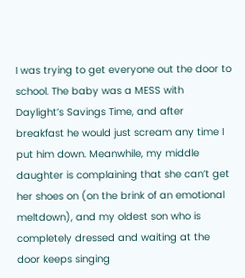I was trying to get everyone out the door to school. The baby was a MESS with Daylight’s Savings Time, and after breakfast he would just scream any time I put him down. Meanwhile, my middle daughter is complaining that she can’t get her shoes on (on the brink of an emotional meltdown), and my oldest son who is completely dressed and waiting at the door keeps singing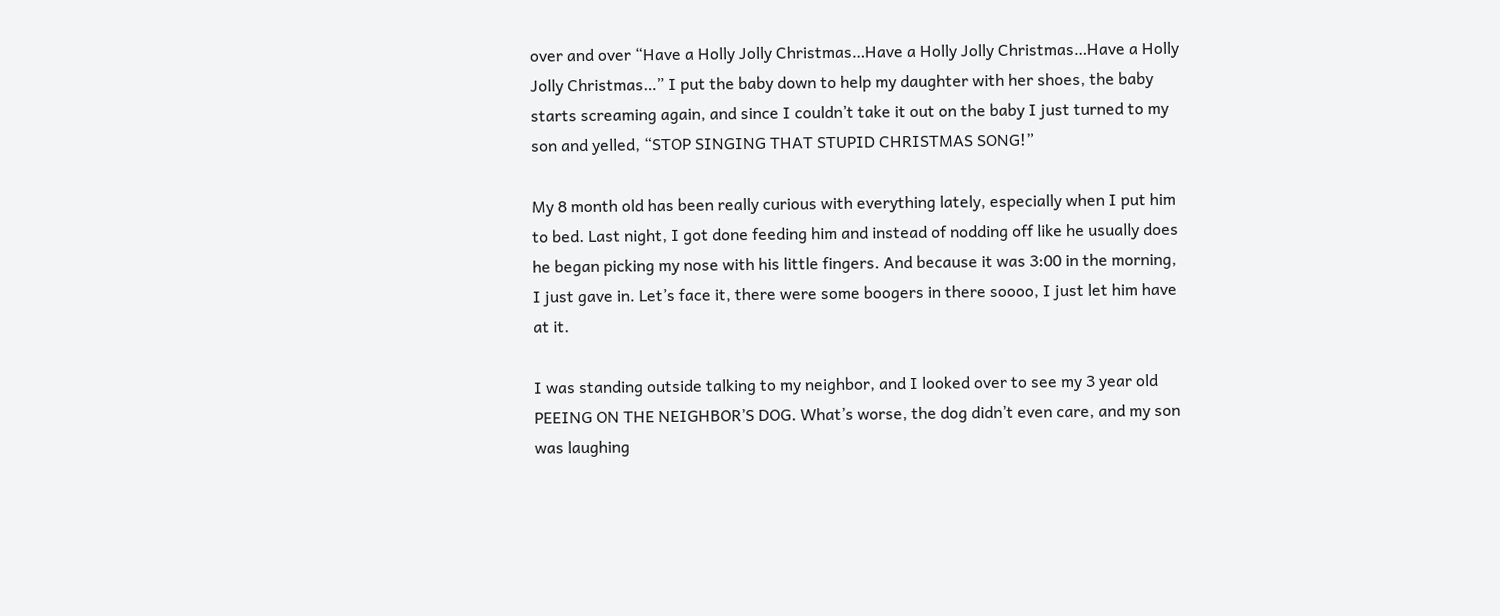over and over “Have a Holly Jolly Christmas…Have a Holly Jolly Christmas…Have a Holly Jolly Christmas…” I put the baby down to help my daughter with her shoes, the baby starts screaming again, and since I couldn’t take it out on the baby I just turned to my son and yelled, “STOP SINGING THAT STUPID CHRISTMAS SONG!”

My 8 month old has been really curious with everything lately, especially when I put him to bed. Last night, I got done feeding him and instead of nodding off like he usually does he began picking my nose with his little fingers. And because it was 3:00 in the morning, I just gave in. Let’s face it, there were some boogers in there soooo, I just let him have at it.

I was standing outside talking to my neighbor, and I looked over to see my 3 year old PEEING ON THE NEIGHBOR’S DOG. What’s worse, the dog didn’t even care, and my son was laughing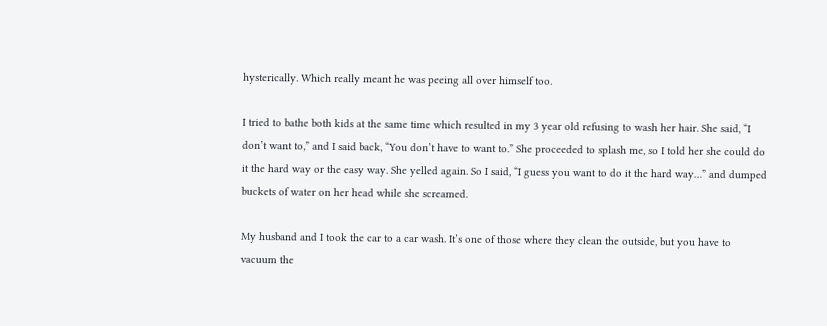hysterically. Which really meant he was peeing all over himself too.

I tried to bathe both kids at the same time which resulted in my 3 year old refusing to wash her hair. She said, “I don’t want to,” and I said back, “You don’t have to want to.” She proceeded to splash me, so I told her she could do it the hard way or the easy way. She yelled again. So I said, “I guess you want to do it the hard way…” and dumped buckets of water on her head while she screamed.

My husband and I took the car to a car wash. It’s one of those where they clean the outside, but you have to vacuum the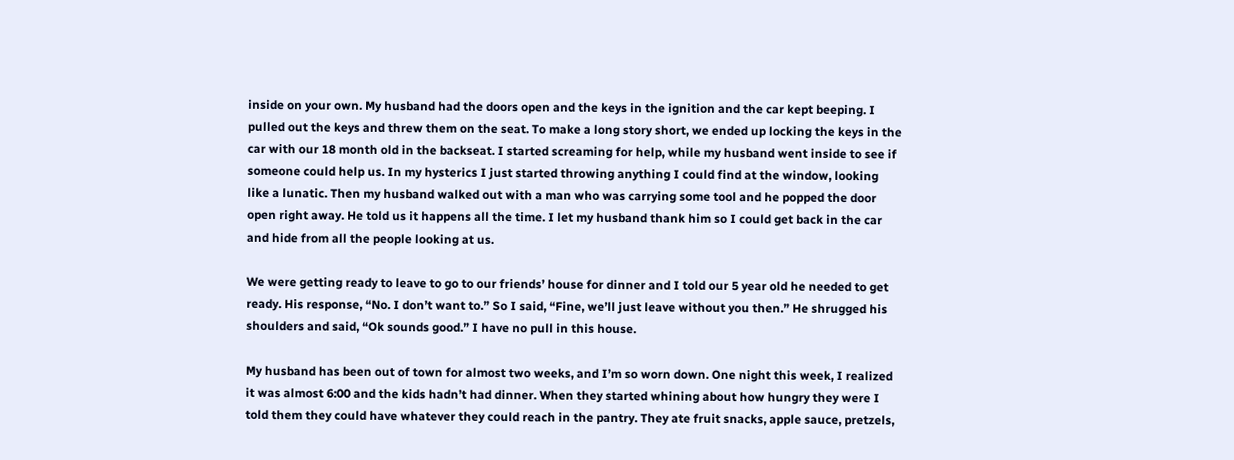inside on your own. My husband had the doors open and the keys in the ignition and the car kept beeping. I pulled out the keys and threw them on the seat. To make a long story short, we ended up locking the keys in the car with our 18 month old in the backseat. I started screaming for help, while my husband went inside to see if someone could help us. In my hysterics I just started throwing anything I could find at the window, looking like a lunatic. Then my husband walked out with a man who was carrying some tool and he popped the door open right away. He told us it happens all the time. I let my husband thank him so I could get back in the car and hide from all the people looking at us.

We were getting ready to leave to go to our friends’ house for dinner and I told our 5 year old he needed to get ready. His response, “No. I don’t want to.” So I said, “Fine, we’ll just leave without you then.” He shrugged his shoulders and said, “Ok sounds good.” I have no pull in this house.

My husband has been out of town for almost two weeks, and I’m so worn down. One night this week, I realized it was almost 6:00 and the kids hadn’t had dinner. When they started whining about how hungry they were I told them they could have whatever they could reach in the pantry. They ate fruit snacks, apple sauce, pretzels,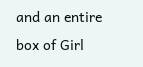and an entire box of Girl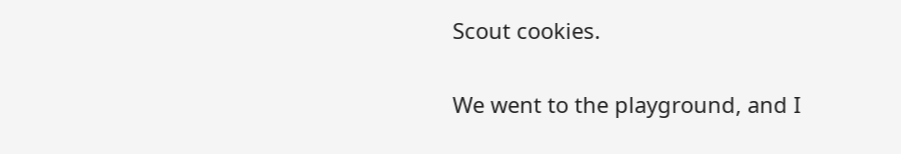Scout cookies.

We went to the playground, and I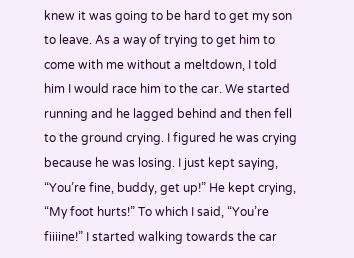knew it was going to be hard to get my son to leave. As a way of trying to get him to come with me without a meltdown, I told him I would race him to the car. We started running and he lagged behind and then fell to the ground crying. I figured he was crying because he was losing. I just kept saying, “You’re fine, buddy, get up!” He kept crying, “My foot hurts!” To which I said, “You’re fiiiine!” I started walking towards the car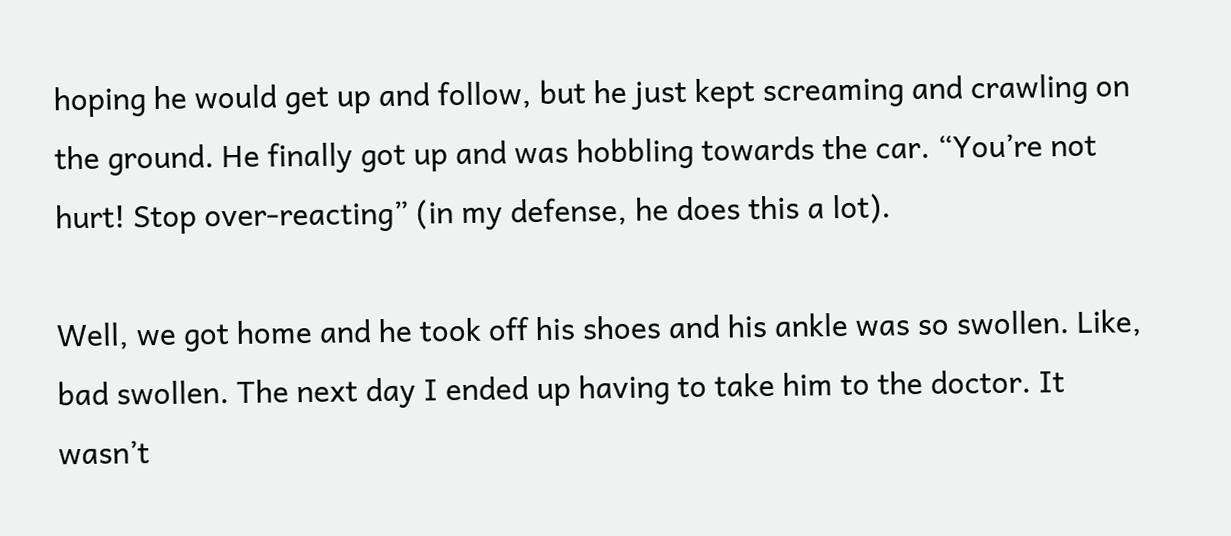hoping he would get up and follow, but he just kept screaming and crawling on the ground. He finally got up and was hobbling towards the car. “You’re not hurt! Stop over-reacting” (in my defense, he does this a lot).

Well, we got home and he took off his shoes and his ankle was so swollen. Like, bad swollen. The next day I ended up having to take him to the doctor. It wasn’t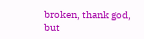broken, thank god, but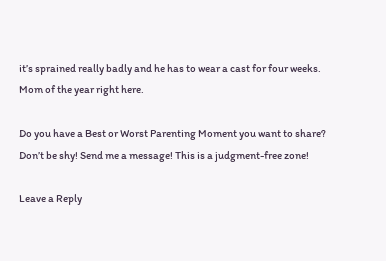it’s sprained really badly and he has to wear a cast for four weeks. Mom of the year right here.

Do you have a Best or Worst Parenting Moment you want to share? Don’t be shy! Send me a message! This is a judgment-free zone!

Leave a Reply